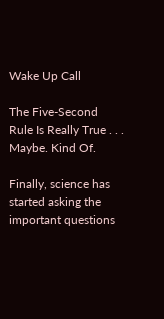Wake Up Call

The Five-Second Rule Is Really True . . . Maybe. Kind Of.

Finally, science has started asking the important questions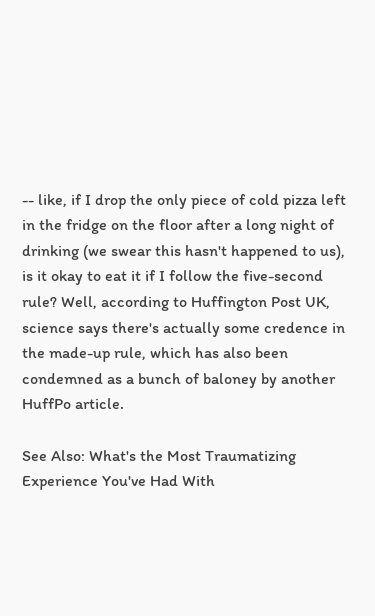-- like, if I drop the only piece of cold pizza left in the fridge on the floor after a long night of drinking (we swear this hasn't happened to us), is it okay to eat it if I follow the five-second rule? Well, according to Huffington Post UK, science says there's actually some credence in the made-up rule, which has also been condemned as a bunch of baloney by another HuffPo article.

See Also: What's the Most Traumatizing Experience You've Had With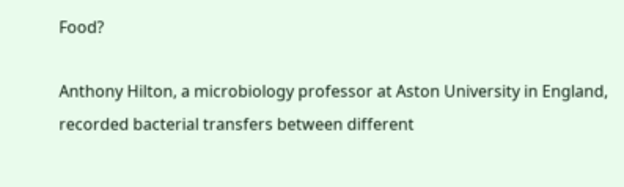Food?

Anthony Hilton, a microbiology professor at Aston University in England, recorded bacterial transfers between different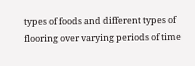types of foods and different types of flooring over varying periods of time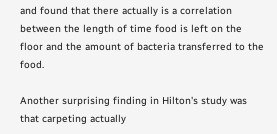and found that there actually is a correlation between the length of time food is left on the floor and the amount of bacteria transferred to the food.

Another surprising finding in Hilton's study was that carpeting actually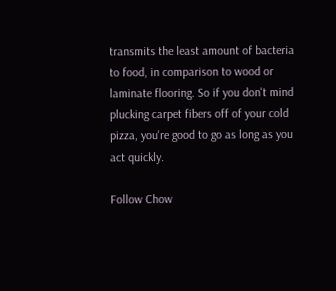transmits the least amount of bacteria to food, in comparison to wood or laminate flooring. So if you don't mind plucking carpet fibers off of your cold pizza, you're good to go as long as you act quickly.

Follow Chow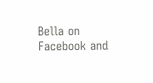Bella on Facebook and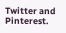Twitter and Pinterest.